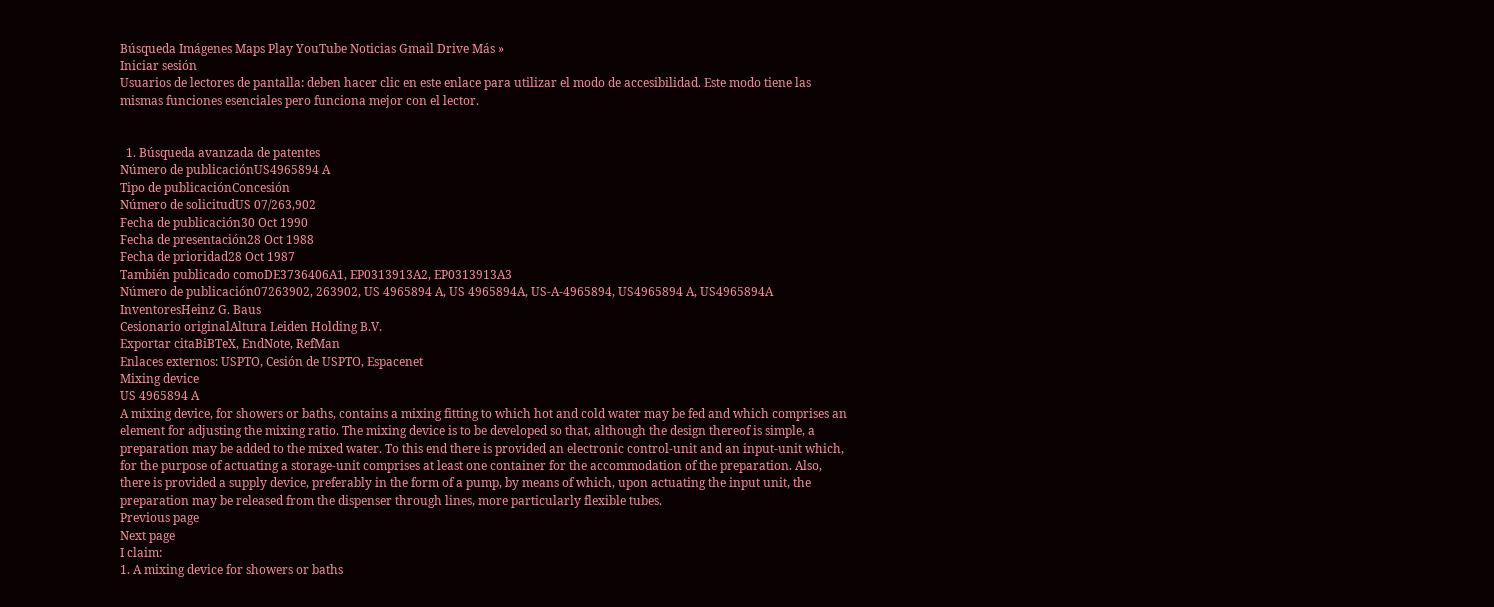Búsqueda Imágenes Maps Play YouTube Noticias Gmail Drive Más »
Iniciar sesión
Usuarios de lectores de pantalla: deben hacer clic en este enlace para utilizar el modo de accesibilidad. Este modo tiene las mismas funciones esenciales pero funciona mejor con el lector.


  1. Búsqueda avanzada de patentes
Número de publicaciónUS4965894 A
Tipo de publicaciónConcesión
Número de solicitudUS 07/263,902
Fecha de publicación30 Oct 1990
Fecha de presentación28 Oct 1988
Fecha de prioridad28 Oct 1987
También publicado comoDE3736406A1, EP0313913A2, EP0313913A3
Número de publicación07263902, 263902, US 4965894 A, US 4965894A, US-A-4965894, US4965894 A, US4965894A
InventoresHeinz G. Baus
Cesionario originalAltura Leiden Holding B.V.
Exportar citaBiBTeX, EndNote, RefMan
Enlaces externos: USPTO, Cesión de USPTO, Espacenet
Mixing device
US 4965894 A
A mixing device, for showers or baths, contains a mixing fitting to which hot and cold water may be fed and which comprises an element for adjusting the mixing ratio. The mixing device is to be developed so that, although the design thereof is simple, a preparation may be added to the mixed water. To this end there is provided an electronic control-unit and an input-unit which, for the purpose of actuating a storage-unit comprises at least one container for the accommodation of the preparation. Also, there is provided a supply device, preferably in the form of a pump, by means of which, upon actuating the input unit, the preparation may be released from the dispenser through lines, more particularly flexible tubes.
Previous page
Next page
I claim:
1. A mixing device for showers or baths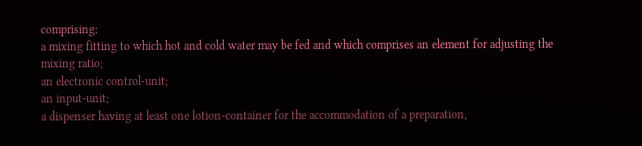comprising:
a mixing fitting to which hot and cold water may be fed and which comprises an element for adjusting the mixing ratio;
an electronic control-unit;
an input-unit;
a dispenser having at least one lotion-container for the accommodation of a preparation,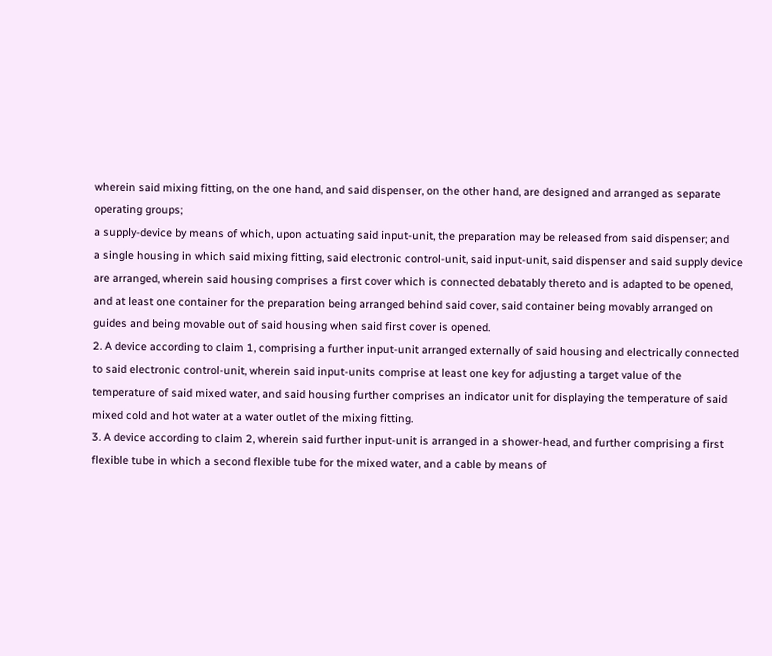wherein said mixing fitting, on the one hand, and said dispenser, on the other hand, are designed and arranged as separate operating groups;
a supply-device by means of which, upon actuating said input-unit, the preparation may be released from said dispenser; and
a single housing in which said mixing fitting, said electronic control-unit, said input-unit, said dispenser and said supply device are arranged, wherein said housing comprises a first cover which is connected debatably thereto and is adapted to be opened, and at least one container for the preparation being arranged behind said cover, said container being movably arranged on guides and being movable out of said housing when said first cover is opened.
2. A device according to claim 1, comprising a further input-unit arranged externally of said housing and electrically connected to said electronic control-unit, wherein said input-units comprise at least one key for adjusting a target value of the temperature of said mixed water, and said housing further comprises an indicator unit for displaying the temperature of said mixed cold and hot water at a water outlet of the mixing fitting.
3. A device according to claim 2, wherein said further input-unit is arranged in a shower-head, and further comprising a first flexible tube in which a second flexible tube for the mixed water, and a cable by means of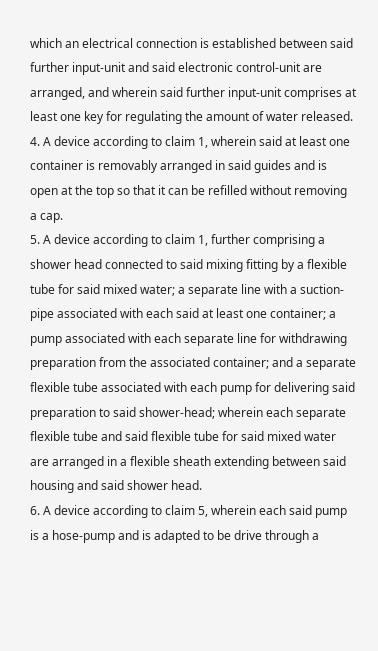which an electrical connection is established between said further input-unit and said electronic control-unit are arranged, and wherein said further input-unit comprises at least one key for regulating the amount of water released.
4. A device according to claim 1, wherein said at least one container is removably arranged in said guides and is open at the top so that it can be refilled without removing a cap.
5. A device according to claim 1, further comprising a shower head connected to said mixing fitting by a flexible tube for said mixed water; a separate line with a suction-pipe associated with each said at least one container; a pump associated with each separate line for withdrawing preparation from the associated container; and a separate flexible tube associated with each pump for delivering said preparation to said shower-head; wherein each separate flexible tube and said flexible tube for said mixed water are arranged in a flexible sheath extending between said housing and said shower head.
6. A device according to claim 5, wherein each said pump is a hose-pump and is adapted to be drive through a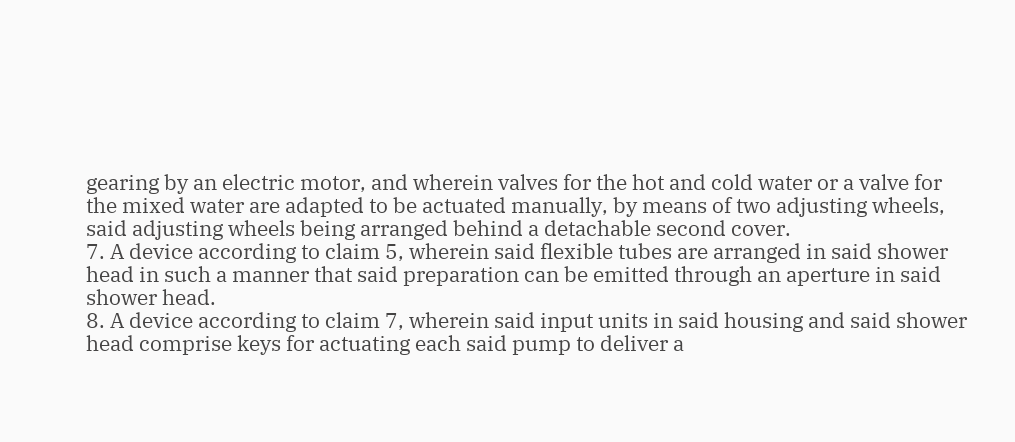gearing by an electric motor, and wherein valves for the hot and cold water or a valve for the mixed water are adapted to be actuated manually, by means of two adjusting wheels, said adjusting wheels being arranged behind a detachable second cover.
7. A device according to claim 5, wherein said flexible tubes are arranged in said shower head in such a manner that said preparation can be emitted through an aperture in said shower head.
8. A device according to claim 7, wherein said input units in said housing and said shower head comprise keys for actuating each said pump to deliver a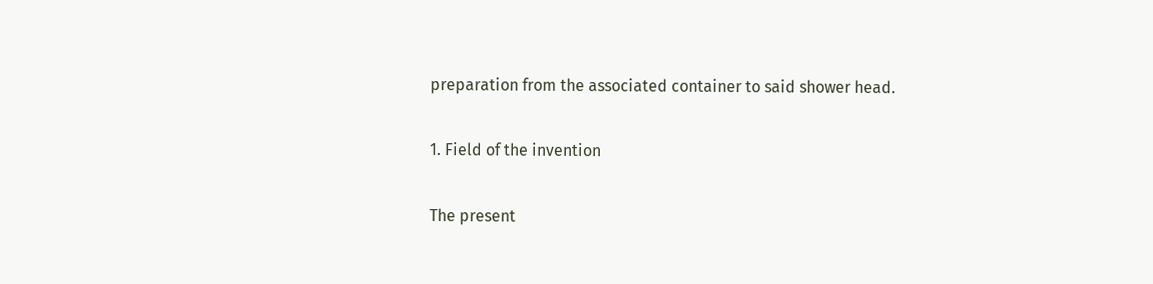preparation from the associated container to said shower head.

1. Field of the invention

The present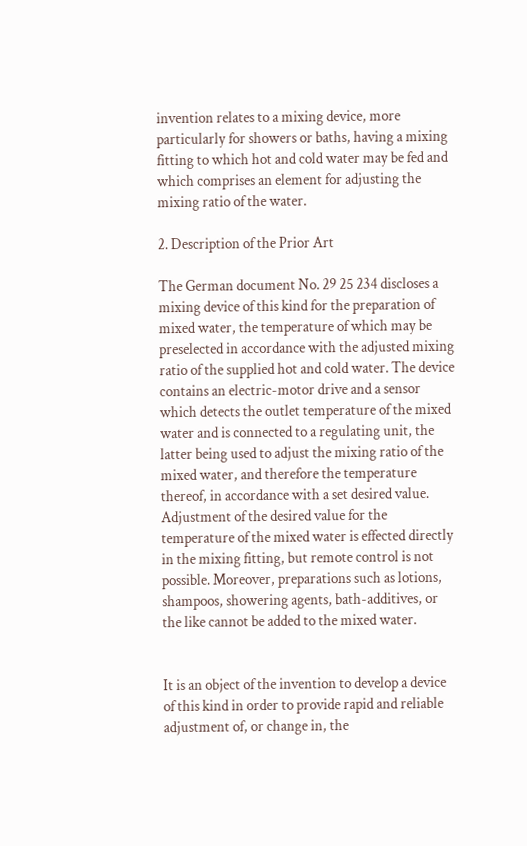invention relates to a mixing device, more particularly for showers or baths, having a mixing fitting to which hot and cold water may be fed and which comprises an element for adjusting the mixing ratio of the water.

2. Description of the Prior Art

The German document No. 29 25 234 discloses a mixing device of this kind for the preparation of mixed water, the temperature of which may be preselected in accordance with the adjusted mixing ratio of the supplied hot and cold water. The device contains an electric-motor drive and a sensor which detects the outlet temperature of the mixed water and is connected to a regulating unit, the latter being used to adjust the mixing ratio of the mixed water, and therefore the temperature thereof, in accordance with a set desired value. Adjustment of the desired value for the temperature of the mixed water is effected directly in the mixing fitting, but remote control is not possible. Moreover, preparations such as lotions, shampoos, showering agents, bath-additives, or the like cannot be added to the mixed water.


It is an object of the invention to develop a device of this kind in order to provide rapid and reliable adjustment of, or change in, the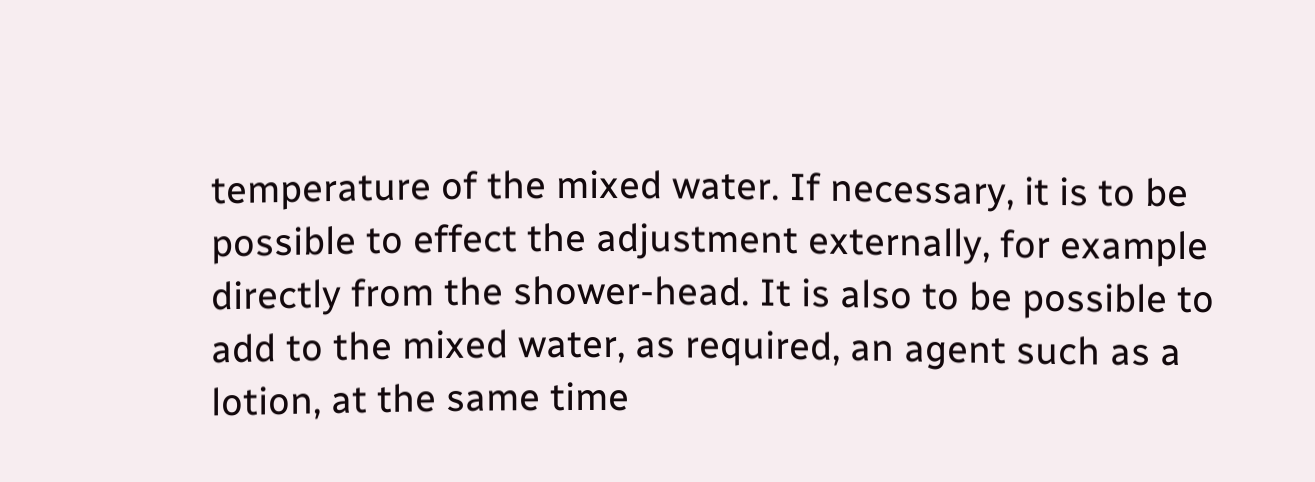temperature of the mixed water. If necessary, it is to be possible to effect the adjustment externally, for example directly from the shower-head. It is also to be possible to add to the mixed water, as required, an agent such as a lotion, at the same time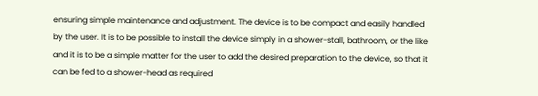ensuring simple maintenance and adjustment. The device is to be compact and easily handled by the user. It is to be possible to install the device simply in a shower-stall, bathroom, or the like and it is to be a simple matter for the user to add the desired preparation to the device, so that it can be fed to a shower-head as required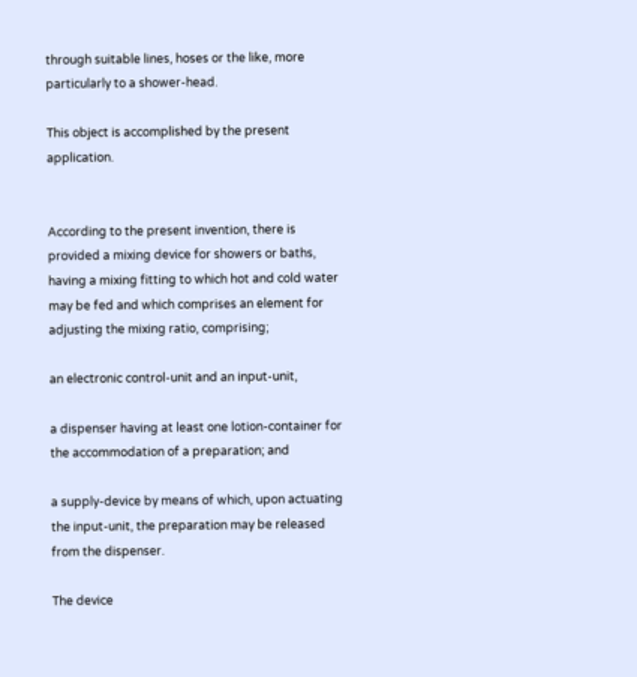through suitable lines, hoses or the like, more particularly to a shower-head.

This object is accomplished by the present application.


According to the present invention, there is provided a mixing device for showers or baths, having a mixing fitting to which hot and cold water may be fed and which comprises an element for adjusting the mixing ratio, comprising;

an electronic control-unit and an input-unit,

a dispenser having at least one lotion-container for the accommodation of a preparation; and

a supply-device by means of which, upon actuating the input-unit, the preparation may be released from the dispenser.

The device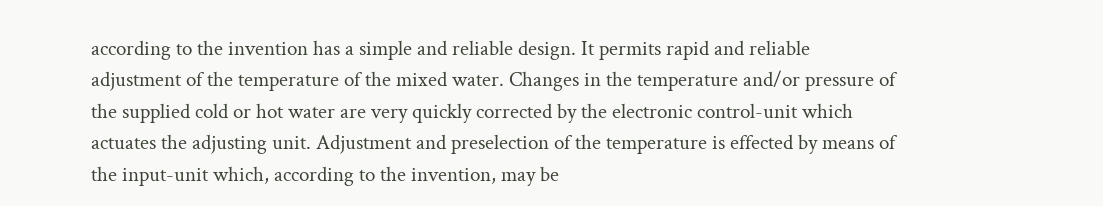according to the invention has a simple and reliable design. It permits rapid and reliable adjustment of the temperature of the mixed water. Changes in the temperature and/or pressure of the supplied cold or hot water are very quickly corrected by the electronic control-unit which actuates the adjusting unit. Adjustment and preselection of the temperature is effected by means of the input-unit which, according to the invention, may be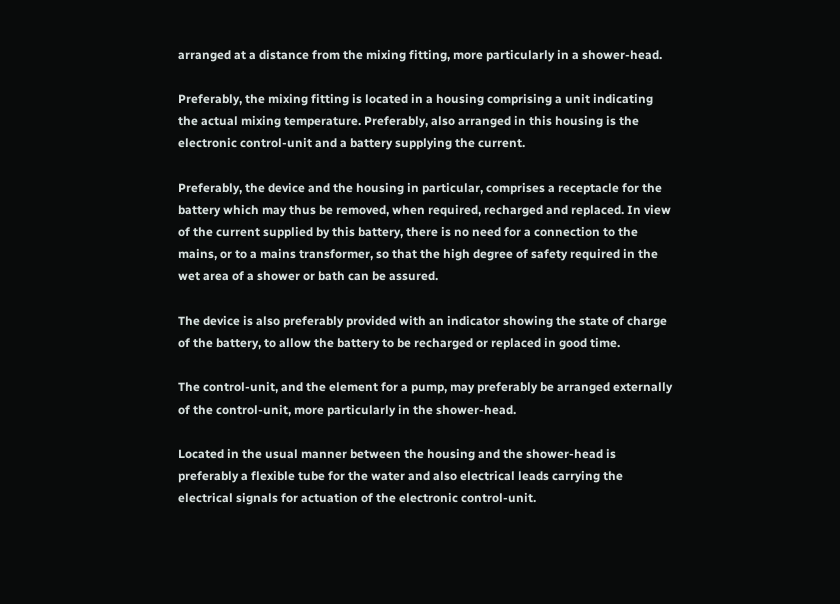arranged at a distance from the mixing fitting, more particularly in a shower-head.

Preferably, the mixing fitting is located in a housing comprising a unit indicating the actual mixing temperature. Preferably, also arranged in this housing is the electronic control-unit and a battery supplying the current.

Preferably, the device and the housing in particular, comprises a receptacle for the battery which may thus be removed, when required, recharged and replaced. In view of the current supplied by this battery, there is no need for a connection to the mains, or to a mains transformer, so that the high degree of safety required in the wet area of a shower or bath can be assured.

The device is also preferably provided with an indicator showing the state of charge of the battery, to allow the battery to be recharged or replaced in good time.

The control-unit, and the element for a pump, may preferably be arranged externally of the control-unit, more particularly in the shower-head.

Located in the usual manner between the housing and the shower-head is preferably a flexible tube for the water and also electrical leads carrying the electrical signals for actuation of the electronic control-unit.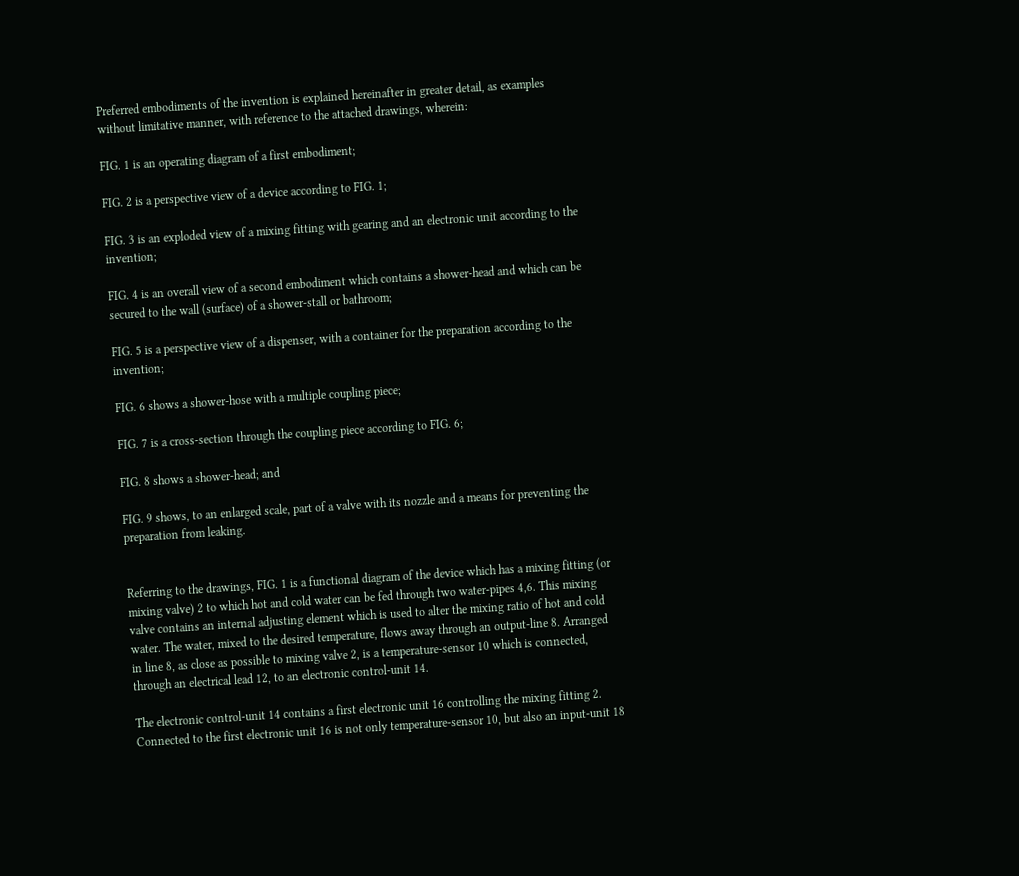Preferred embodiments of the invention is explained hereinafter in greater detail, as examples without limitative manner, with reference to the attached drawings, wherein:

FIG. 1 is an operating diagram of a first embodiment;

FIG. 2 is a perspective view of a device according to FIG. 1;

FIG. 3 is an exploded view of a mixing fitting with gearing and an electronic unit according to the invention;

FIG. 4 is an overall view of a second embodiment which contains a shower-head and which can be secured to the wall (surface) of a shower-stall or bathroom;

FIG. 5 is a perspective view of a dispenser, with a container for the preparation according to the invention;

FIG. 6 shows a shower-hose with a multiple coupling piece;

FIG. 7 is a cross-section through the coupling piece according to FIG. 6;

FIG. 8 shows a shower-head; and

FIG. 9 shows, to an enlarged scale, part of a valve with its nozzle and a means for preventing the preparation from leaking.


Referring to the drawings, FIG. 1 is a functional diagram of the device which has a mixing fitting (or mixing valve) 2 to which hot and cold water can be fed through two water-pipes 4,6. This mixing valve contains an internal adjusting element which is used to alter the mixing ratio of hot and cold water. The water, mixed to the desired temperature, flows away through an output-line 8. Arranged in line 8, as close as possible to mixing valve 2, is a temperature-sensor 10 which is connected, through an electrical lead 12, to an electronic control-unit 14.

The electronic control-unit 14 contains a first electronic unit 16 controlling the mixing fitting 2. Connected to the first electronic unit 16 is not only temperature-sensor 10, but also an input-unit 18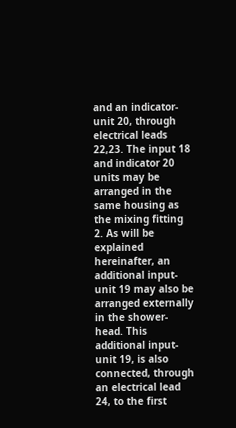and an indicator-unit 20, through electrical leads 22,23. The input 18 and indicator 20 units may be arranged in the same housing as the mixing fitting 2. As will be explained hereinafter, an additional input-unit 19 may also be arranged externally in the shower-head. This additional input-unit 19, is also connected, through an electrical lead 24, to the first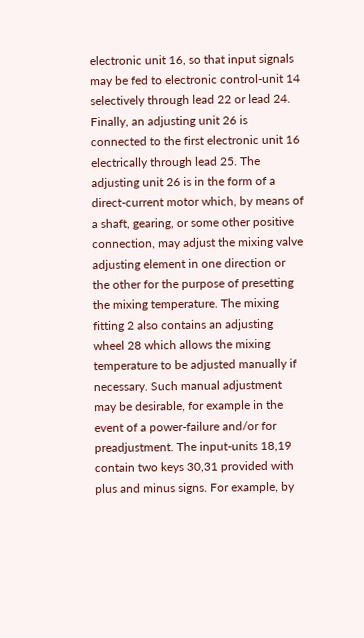electronic unit 16, so that input signals may be fed to electronic control-unit 14 selectively through lead 22 or lead 24. Finally, an adjusting unit 26 is connected to the first electronic unit 16 electrically through lead 25. The adjusting unit 26 is in the form of a direct-current motor which, by means of a shaft, gearing, or some other positive connection, may adjust the mixing valve adjusting element in one direction or the other for the purpose of presetting the mixing temperature. The mixing fitting 2 also contains an adjusting wheel 28 which allows the mixing temperature to be adjusted manually if necessary. Such manual adjustment may be desirable, for example in the event of a power-failure and/or for preadjustment. The input-units 18,19 contain two keys 30,31 provided with plus and minus signs. For example, by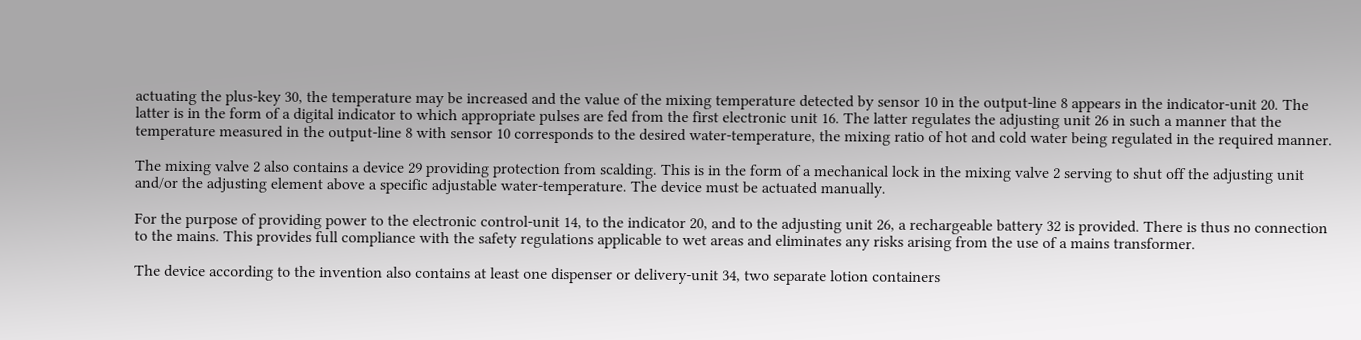actuating the plus-key 30, the temperature may be increased and the value of the mixing temperature detected by sensor 10 in the output-line 8 appears in the indicator-unit 20. The latter is in the form of a digital indicator to which appropriate pulses are fed from the first electronic unit 16. The latter regulates the adjusting unit 26 in such a manner that the temperature measured in the output-line 8 with sensor 10 corresponds to the desired water-temperature, the mixing ratio of hot and cold water being regulated in the required manner.

The mixing valve 2 also contains a device 29 providing protection from scalding. This is in the form of a mechanical lock in the mixing valve 2 serving to shut off the adjusting unit and/or the adjusting element above a specific adjustable water-temperature. The device must be actuated manually.

For the purpose of providing power to the electronic control-unit 14, to the indicator 20, and to the adjusting unit 26, a rechargeable battery 32 is provided. There is thus no connection to the mains. This provides full compliance with the safety regulations applicable to wet areas and eliminates any risks arising from the use of a mains transformer.

The device according to the invention also contains at least one dispenser or delivery-unit 34, two separate lotion containers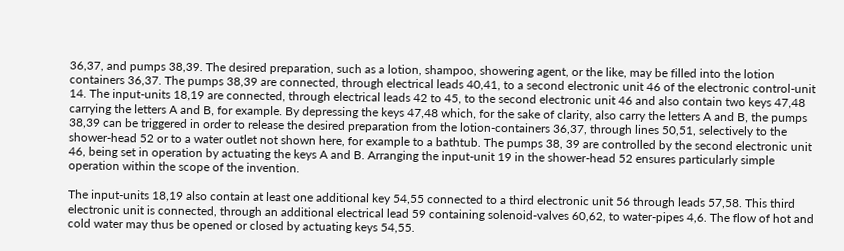36,37, and pumps 38,39. The desired preparation, such as a lotion, shampoo, showering agent, or the like, may be filled into the lotion containers 36,37. The pumps 38,39 are connected, through electrical leads 40,41, to a second electronic unit 46 of the electronic control-unit 14. The input-units 18,19 are connected, through electrical leads 42 to 45, to the second electronic unit 46 and also contain two keys 47,48 carrying the letters A and B, for example. By depressing the keys 47,48 which, for the sake of clarity, also carry the letters A and B, the pumps 38,39 can be triggered in order to release the desired preparation from the lotion-containers 36,37, through lines 50,51, selectively to the shower-head 52 or to a water outlet not shown here, for example to a bathtub. The pumps 38, 39 are controlled by the second electronic unit 46, being set in operation by actuating the keys A and B. Arranging the input-unit 19 in the shower-head 52 ensures particularly simple operation within the scope of the invention.

The input-units 18,19 also contain at least one additional key 54,55 connected to a third electronic unit 56 through leads 57,58. This third electronic unit is connected, through an additional electrical lead 59 containing solenoid-valves 60,62, to water-pipes 4,6. The flow of hot and cold water may thus be opened or closed by actuating keys 54,55.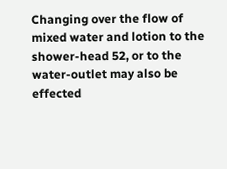Changing over the flow of mixed water and lotion to the shower-head 52, or to the water-outlet may also be effected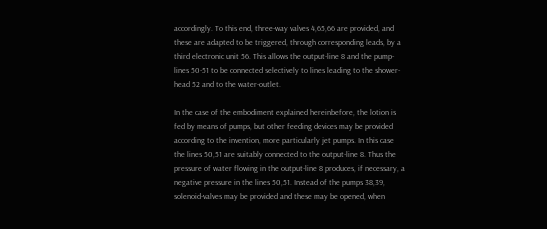accordingly. To this end, three-way valves 4,65,66 are provided, and these are adapted to be triggered, through corresponding leads, by a third electronic unit 56. This allows the output-line 8 and the pump-lines 50-51 to be connected selectively to lines leading to the shower-head 52 and to the water-outlet.

In the case of the embodiment explained hereinbefore, the lotion is fed by means of pumps, but other feeding devices may be provided according to the invention, more particularly jet pumps. In this case the lines 50,51 are suitably connected to the output-line 8. Thus the pressure of water flowing in the output-line 8 produces, if necessary, a negative pressure in the lines 50,51. Instead of the pumps 38,39, solenoid-valves may be provided and these may be opened, when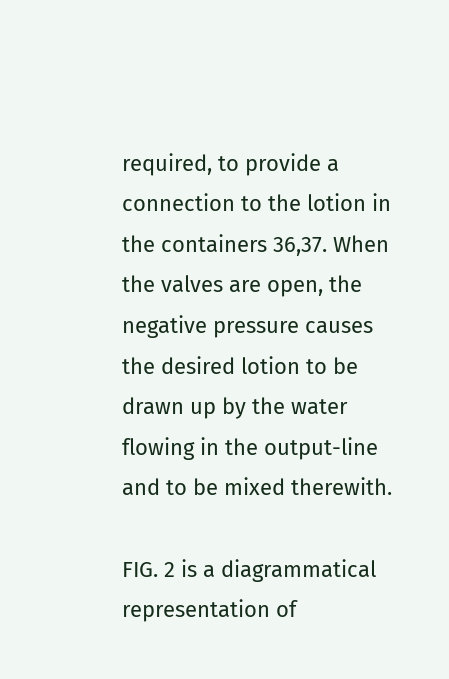required, to provide a connection to the lotion in the containers 36,37. When the valves are open, the negative pressure causes the desired lotion to be drawn up by the water flowing in the output-line and to be mixed therewith.

FIG. 2 is a diagrammatical representation of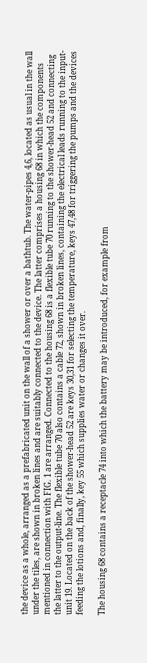the device as a whole, arranged as a prefabricated unit on the wall of a shower or over a bathtub. The water-pipes 4,6, located as usual in the wall under the tiles, are shown in broken lines and are suitably connected to the device. The latter comprises a housing 68 in which the components mentioned in connection with FIG. 1 are arranged. Connected to the housing 68 is a flexible tube 70 running to the shower-head 52 and connecting the latter to the output-line. The flexible tube 70 also contains a cable 72, shown in broken lines, containing the electrical leads running to the input-unit 19. Located on the back of the shower-head 52 are keys 30,31 for selecting the temperature, keys 47,48 for triggering the pumps and the devices feeding the lotions and, finally, key 55 which supplies water or changes it over.

The housing 68 contains a receptacle 74 into which the battery may be introduced, for example from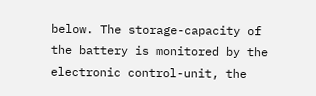below. The storage-capacity of the battery is monitored by the electronic control-unit, the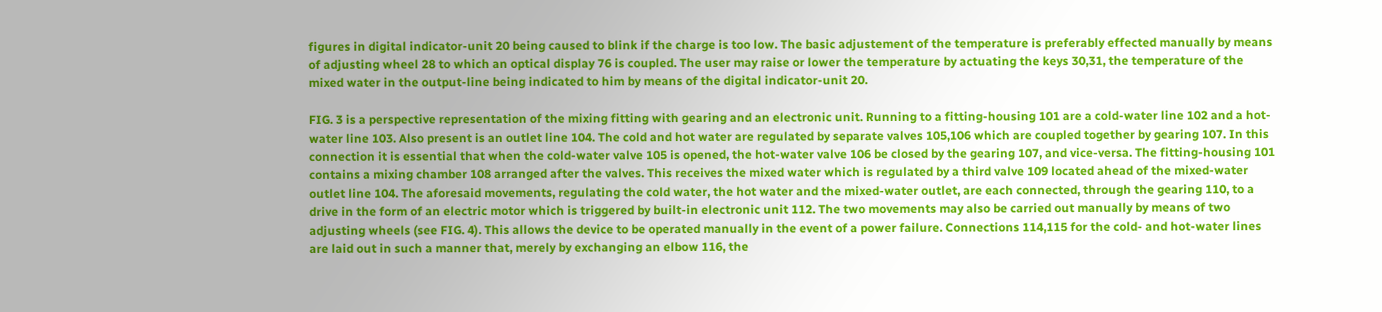figures in digital indicator-unit 20 being caused to blink if the charge is too low. The basic adjustement of the temperature is preferably effected manually by means of adjusting wheel 28 to which an optical display 76 is coupled. The user may raise or lower the temperature by actuating the keys 30,31, the temperature of the mixed water in the output-line being indicated to him by means of the digital indicator-unit 20.

FIG. 3 is a perspective representation of the mixing fitting with gearing and an electronic unit. Running to a fitting-housing 101 are a cold-water line 102 and a hot-water line 103. Also present is an outlet line 104. The cold and hot water are regulated by separate valves 105,106 which are coupled together by gearing 107. In this connection it is essential that when the cold-water valve 105 is opened, the hot-water valve 106 be closed by the gearing 107, and vice-versa. The fitting-housing 101 contains a mixing chamber 108 arranged after the valves. This receives the mixed water which is regulated by a third valve 109 located ahead of the mixed-water outlet line 104. The aforesaid movements, regulating the cold water, the hot water and the mixed-water outlet, are each connected, through the gearing 110, to a drive in the form of an electric motor which is triggered by built-in electronic unit 112. The two movements may also be carried out manually by means of two adjusting wheels (see FIG. 4). This allows the device to be operated manually in the event of a power failure. Connections 114,115 for the cold- and hot-water lines are laid out in such a manner that, merely by exchanging an elbow 116, the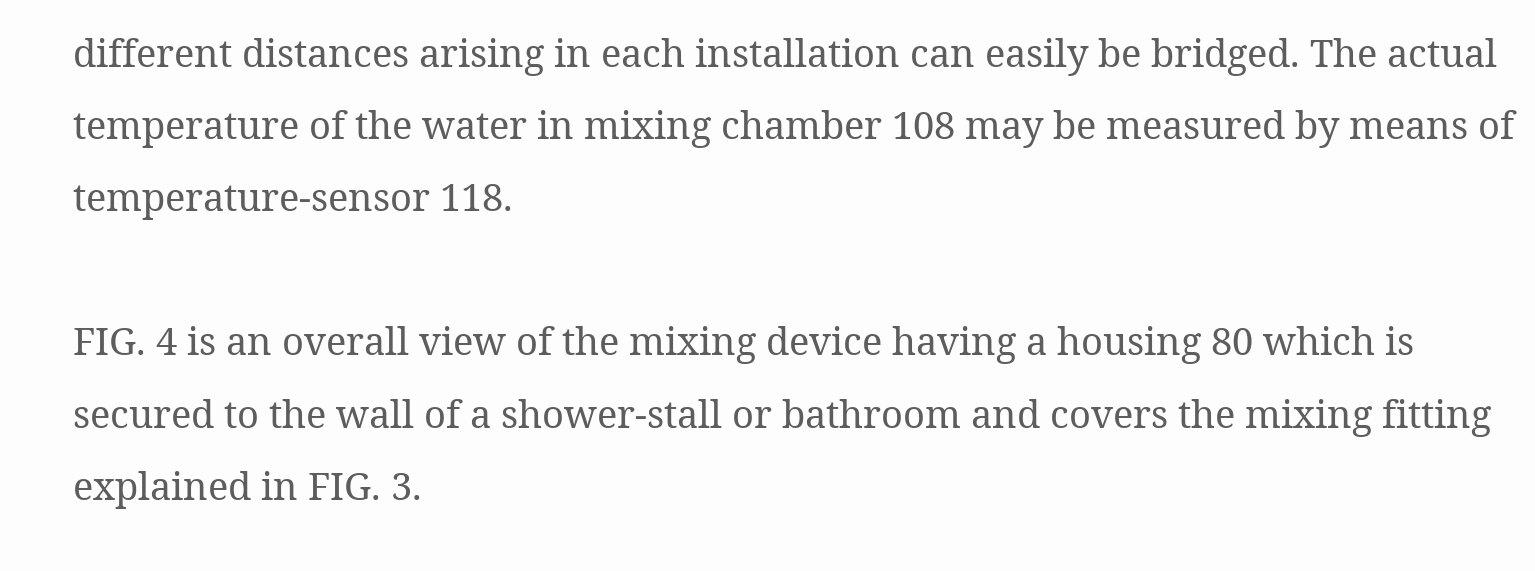different distances arising in each installation can easily be bridged. The actual temperature of the water in mixing chamber 108 may be measured by means of temperature-sensor 118.

FIG. 4 is an overall view of the mixing device having a housing 80 which is secured to the wall of a shower-stall or bathroom and covers the mixing fitting explained in FIG. 3.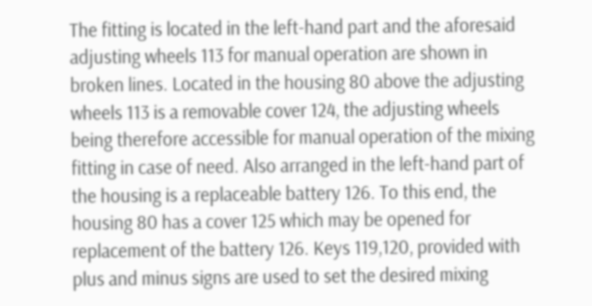The fitting is located in the left-hand part and the aforesaid adjusting wheels 113 for manual operation are shown in broken lines. Located in the housing 80 above the adjusting wheels 113 is a removable cover 124, the adjusting wheels being therefore accessible for manual operation of the mixing fitting in case of need. Also arranged in the left-hand part of the housing is a replaceable battery 126. To this end, the housing 80 has a cover 125 which may be opened for replacement of the battery 126. Keys 119,120, provided with plus and minus signs are used to set the desired mixing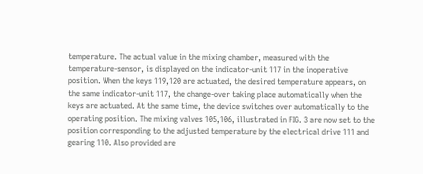temperature. The actual value in the mixing chamber, measured with the temperature-sensor, is displayed on the indicator-unit 117 in the inoperative position. When the keys 119,120 are actuated, the desired temperature appears, on the same indicator-unit 117, the change-over taking place automatically when the keys are actuated. At the same time, the device switches over automatically to the operating position. The mixing valves 105,106, illustrated in FIG. 3 are now set to the position corresponding to the adjusted temperature by the electrical drive 111 and gearing 110. Also provided are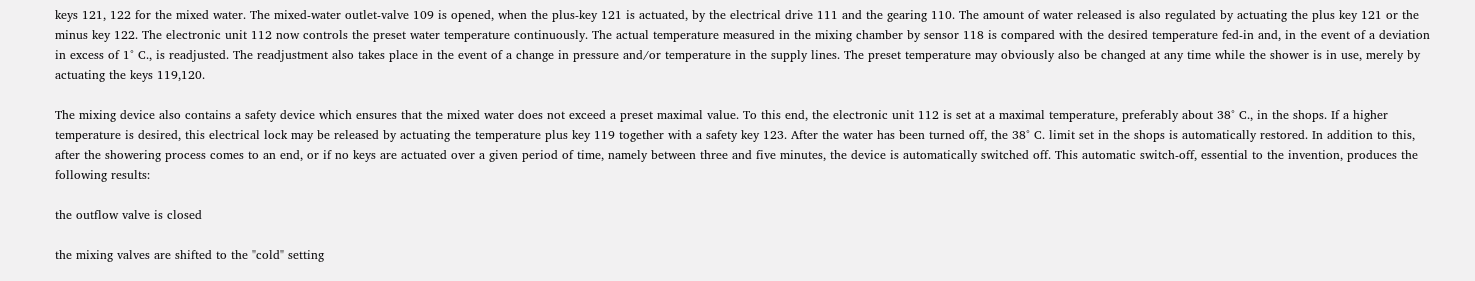keys 121, 122 for the mixed water. The mixed-water outlet-valve 109 is opened, when the plus-key 121 is actuated, by the electrical drive 111 and the gearing 110. The amount of water released is also regulated by actuating the plus key 121 or the minus key 122. The electronic unit 112 now controls the preset water temperature continuously. The actual temperature measured in the mixing chamber by sensor 118 is compared with the desired temperature fed-in and, in the event of a deviation in excess of 1° C., is readjusted. The readjustment also takes place in the event of a change in pressure and/or temperature in the supply lines. The preset temperature may obviously also be changed at any time while the shower is in use, merely by actuating the keys 119,120.

The mixing device also contains a safety device which ensures that the mixed water does not exceed a preset maximal value. To this end, the electronic unit 112 is set at a maximal temperature, preferably about 38° C., in the shops. If a higher temperature is desired, this electrical lock may be released by actuating the temperature plus key 119 together with a safety key 123. After the water has been turned off, the 38° C. limit set in the shops is automatically restored. In addition to this, after the showering process comes to an end, or if no keys are actuated over a given period of time, namely between three and five minutes, the device is automatically switched off. This automatic switch-off, essential to the invention, produces the following results:

the outflow valve is closed

the mixing valves are shifted to the "cold" setting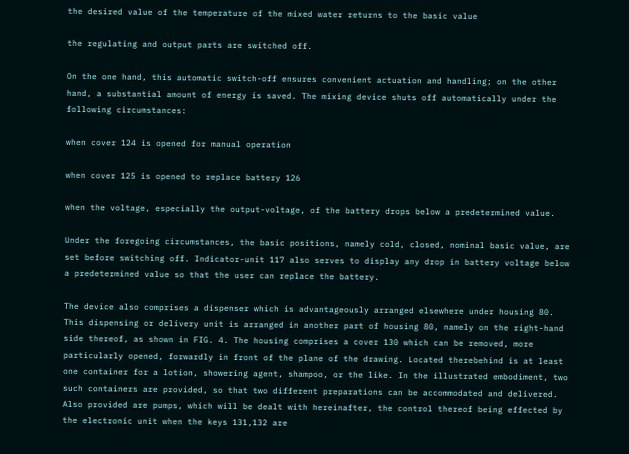the desired value of the temperature of the mixed water returns to the basic value

the regulating and output parts are switched off.

On the one hand, this automatic switch-off ensures convenient actuation and handling; on the other hand, a substantial amount of energy is saved. The mixing device shuts off automatically under the following circumstances:

when cover 124 is opened for manual operation

when cover 125 is opened to replace battery 126

when the voltage, especially the output-voltage, of the battery drops below a predetermined value.

Under the foregoing circumstances, the basic positions, namely cold, closed, nominal basic value, are set before switching off. Indicator-unit 117 also serves to display any drop in battery voltage below a predetermined value so that the user can replace the battery.

The device also comprises a dispenser which is advantageously arranged elsewhere under housing 80. This dispensing or delivery unit is arranged in another part of housing 80, namely on the right-hand side thereof, as shown in FIG. 4. The housing comprises a cover 130 which can be removed, more particularly opened, forwardly in front of the plane of the drawing. Located therebehind is at least one container for a lotion, showering agent, shampoo, or the like. In the illustrated embodiment, two such containers are provided, so that two different preparations can be accommodated and delivered. Also provided are pumps, which will be dealt with hereinafter, the control thereof being effected by the electronic unit when the keys 131,132 are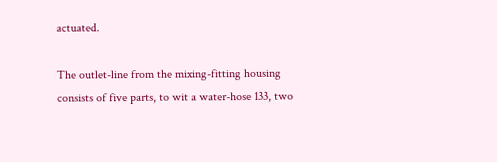actuated.

The outlet-line from the mixing-fitting housing consists of five parts, to wit a water-hose 133, two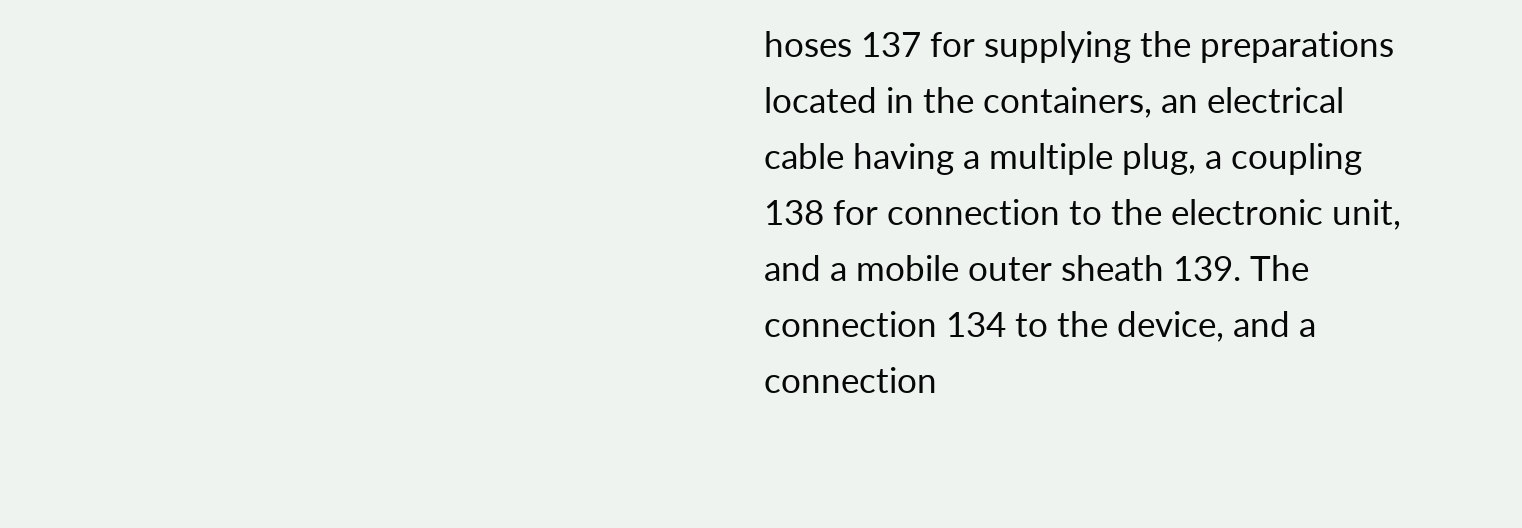hoses 137 for supplying the preparations located in the containers, an electrical cable having a multiple plug, a coupling 138 for connection to the electronic unit, and a mobile outer sheath 139. The connection 134 to the device, and a connection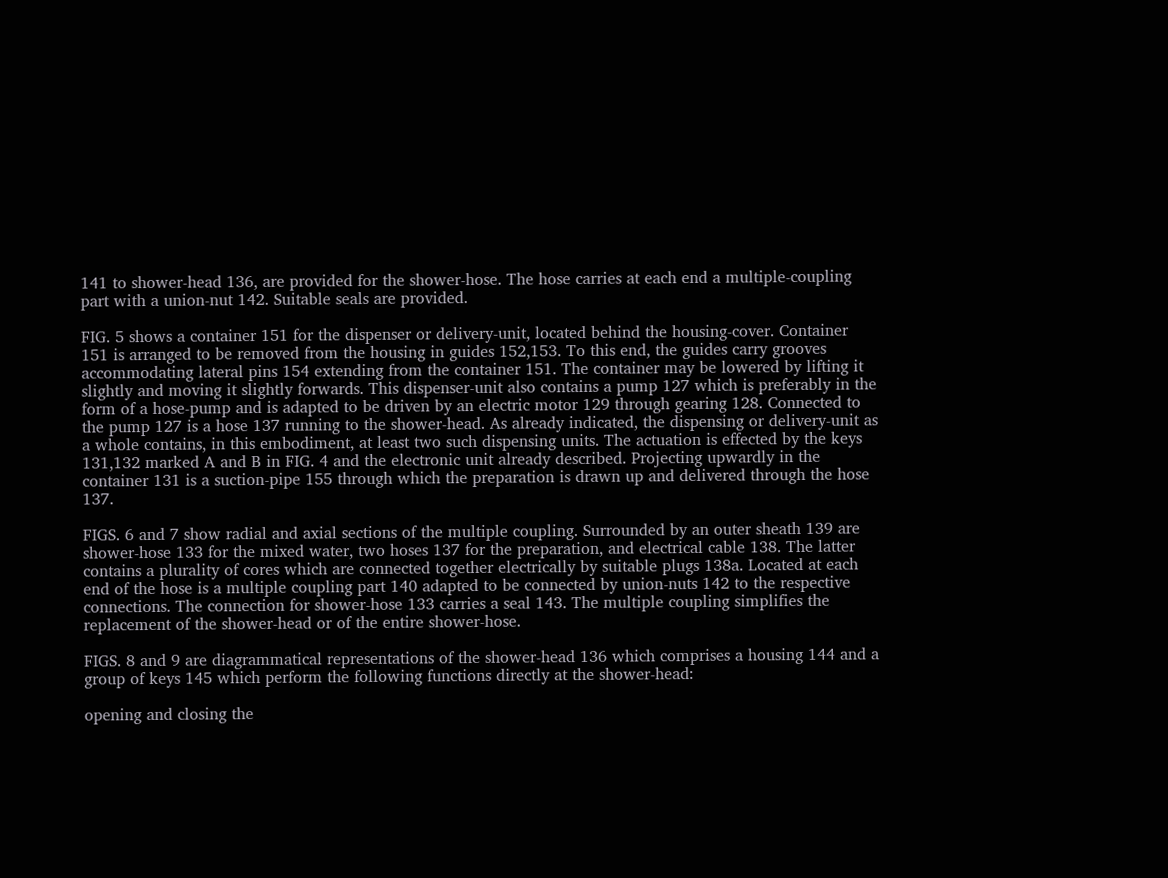141 to shower-head 136, are provided for the shower-hose. The hose carries at each end a multiple-coupling part with a union-nut 142. Suitable seals are provided.

FIG. 5 shows a container 151 for the dispenser or delivery-unit, located behind the housing-cover. Container 151 is arranged to be removed from the housing in guides 152,153. To this end, the guides carry grooves accommodating lateral pins 154 extending from the container 151. The container may be lowered by lifting it slightly and moving it slightly forwards. This dispenser-unit also contains a pump 127 which is preferably in the form of a hose-pump and is adapted to be driven by an electric motor 129 through gearing 128. Connected to the pump 127 is a hose 137 running to the shower-head. As already indicated, the dispensing or delivery-unit as a whole contains, in this embodiment, at least two such dispensing units. The actuation is effected by the keys 131,132 marked A and B in FIG. 4 and the electronic unit already described. Projecting upwardly in the container 131 is a suction-pipe 155 through which the preparation is drawn up and delivered through the hose 137.

FIGS. 6 and 7 show radial and axial sections of the multiple coupling. Surrounded by an outer sheath 139 are shower-hose 133 for the mixed water, two hoses 137 for the preparation, and electrical cable 138. The latter contains a plurality of cores which are connected together electrically by suitable plugs 138a. Located at each end of the hose is a multiple coupling part 140 adapted to be connected by union-nuts 142 to the respective connections. The connection for shower-hose 133 carries a seal 143. The multiple coupling simplifies the replacement of the shower-head or of the entire shower-hose.

FIGS. 8 and 9 are diagrammatical representations of the shower-head 136 which comprises a housing 144 and a group of keys 145 which perform the following functions directly at the shower-head:

opening and closing the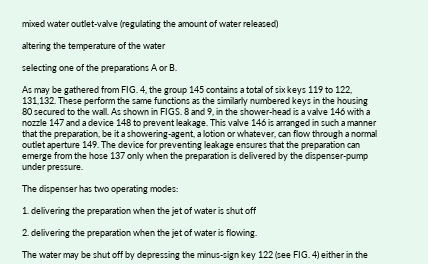mixed water outlet-valve (regulating the amount of water released)

altering the temperature of the water

selecting one of the preparations A or B.

As may be gathered from FIG. 4, the group 145 contains a total of six keys 119 to 122, 131,132. These perform the same functions as the similarly numbered keys in the housing 80 secured to the wall. As shown in FIGS. 8 and 9, in the shower-head is a valve 146 with a nozzle 147 and a device 148 to prevent leakage. This valve 146 is arranged in such a manner that the preparation, be it a showering-agent, a lotion or whatever, can flow through a normal outlet aperture 149. The device for preventing leakage ensures that the preparation can emerge from the hose 137 only when the preparation is delivered by the dispenser-pump under pressure.

The dispenser has two operating modes:

1. delivering the preparation when the jet of water is shut off

2. delivering the preparation when the jet of water is flowing.

The water may be shut off by depressing the minus-sign key 122 (see FIG. 4) either in the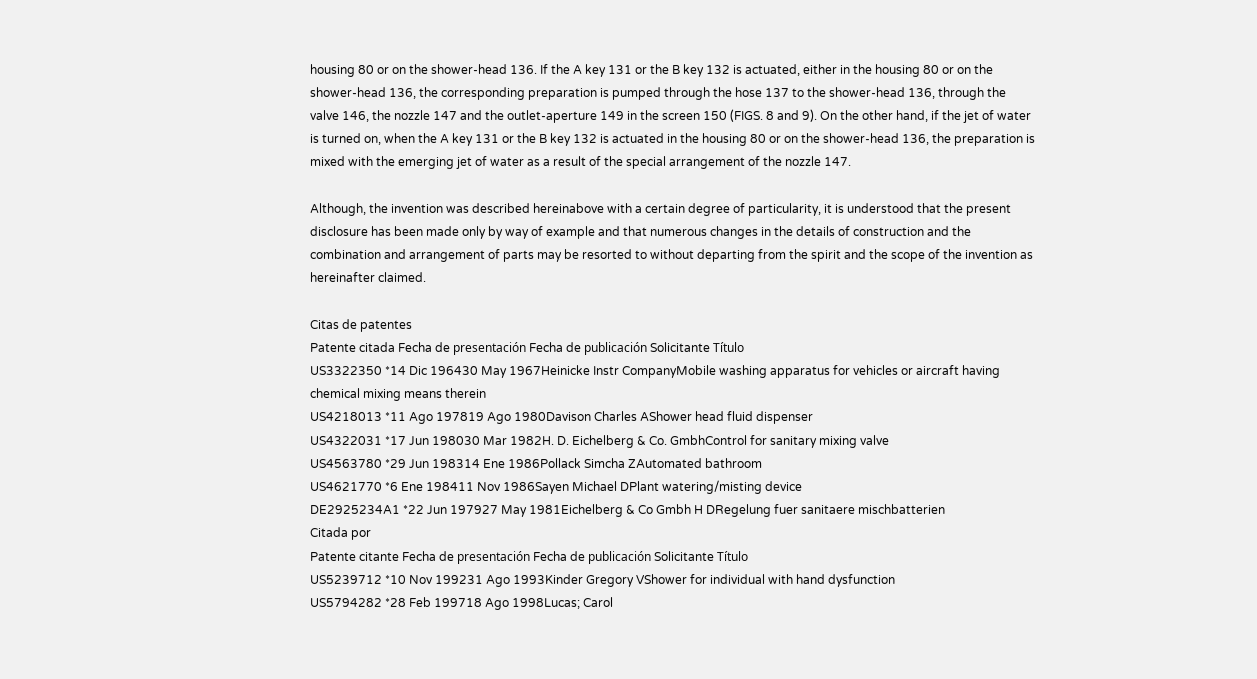housing 80 or on the shower-head 136. If the A key 131 or the B key 132 is actuated, either in the housing 80 or on the shower-head 136, the corresponding preparation is pumped through the hose 137 to the shower-head 136, through the valve 146, the nozzle 147 and the outlet-aperture 149 in the screen 150 (FIGS. 8 and 9). On the other hand, if the jet of water is turned on, when the A key 131 or the B key 132 is actuated in the housing 80 or on the shower-head 136, the preparation is mixed with the emerging jet of water as a result of the special arrangement of the nozzle 147.

Although, the invention was described hereinabove with a certain degree of particularity, it is understood that the present disclosure has been made only by way of example and that numerous changes in the details of construction and the combination and arrangement of parts may be resorted to without departing from the spirit and the scope of the invention as hereinafter claimed.

Citas de patentes
Patente citada Fecha de presentación Fecha de publicación Solicitante Título
US3322350 *14 Dic 196430 May 1967Heinicke Instr CompanyMobile washing apparatus for vehicles or aircraft having chemical mixing means therein
US4218013 *11 Ago 197819 Ago 1980Davison Charles AShower head fluid dispenser
US4322031 *17 Jun 198030 Mar 1982H. D. Eichelberg & Co. GmbhControl for sanitary mixing valve
US4563780 *29 Jun 198314 Ene 1986Pollack Simcha ZAutomated bathroom
US4621770 *6 Ene 198411 Nov 1986Sayen Michael DPlant watering/misting device
DE2925234A1 *22 Jun 197927 May 1981Eichelberg & Co Gmbh H DRegelung fuer sanitaere mischbatterien
Citada por
Patente citante Fecha de presentación Fecha de publicación Solicitante Título
US5239712 *10 Nov 199231 Ago 1993Kinder Gregory VShower for individual with hand dysfunction
US5794282 *28 Feb 199718 Ago 1998Lucas; Carol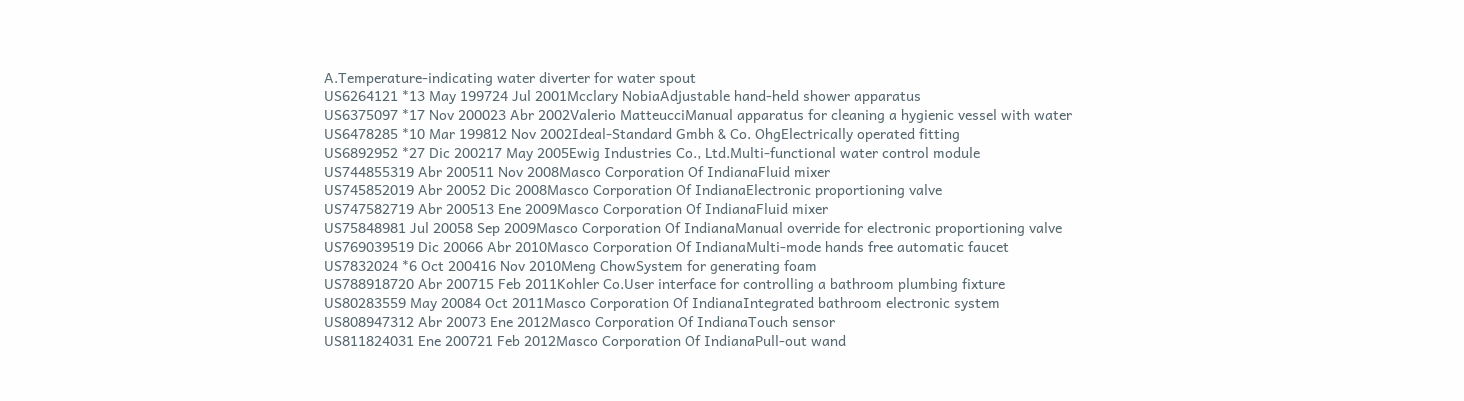A.Temperature-indicating water diverter for water spout
US6264121 *13 May 199724 Jul 2001Mcclary NobiaAdjustable hand-held shower apparatus
US6375097 *17 Nov 200023 Abr 2002Valerio MatteucciManual apparatus for cleaning a hygienic vessel with water
US6478285 *10 Mar 199812 Nov 2002Ideal-Standard Gmbh & Co. OhgElectrically operated fitting
US6892952 *27 Dic 200217 May 2005Ewig Industries Co., Ltd.Multi-functional water control module
US744855319 Abr 200511 Nov 2008Masco Corporation Of IndianaFluid mixer
US745852019 Abr 20052 Dic 2008Masco Corporation Of IndianaElectronic proportioning valve
US747582719 Abr 200513 Ene 2009Masco Corporation Of IndianaFluid mixer
US75848981 Jul 20058 Sep 2009Masco Corporation Of IndianaManual override for electronic proportioning valve
US769039519 Dic 20066 Abr 2010Masco Corporation Of IndianaMulti-mode hands free automatic faucet
US7832024 *6 Oct 200416 Nov 2010Meng ChowSystem for generating foam
US788918720 Abr 200715 Feb 2011Kohler Co.User interface for controlling a bathroom plumbing fixture
US80283559 May 20084 Oct 2011Masco Corporation Of IndianaIntegrated bathroom electronic system
US808947312 Abr 20073 Ene 2012Masco Corporation Of IndianaTouch sensor
US811824031 Ene 200721 Feb 2012Masco Corporation Of IndianaPull-out wand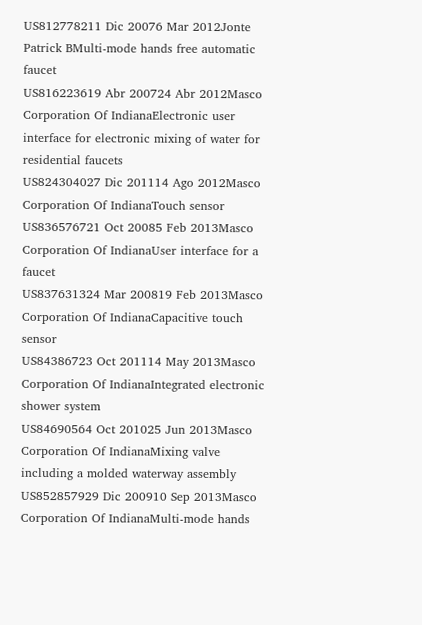US812778211 Dic 20076 Mar 2012Jonte Patrick BMulti-mode hands free automatic faucet
US816223619 Abr 200724 Abr 2012Masco Corporation Of IndianaElectronic user interface for electronic mixing of water for residential faucets
US824304027 Dic 201114 Ago 2012Masco Corporation Of IndianaTouch sensor
US836576721 Oct 20085 Feb 2013Masco Corporation Of IndianaUser interface for a faucet
US837631324 Mar 200819 Feb 2013Masco Corporation Of IndianaCapacitive touch sensor
US84386723 Oct 201114 May 2013Masco Corporation Of IndianaIntegrated electronic shower system
US84690564 Oct 201025 Jun 2013Masco Corporation Of IndianaMixing valve including a molded waterway assembly
US852857929 Dic 200910 Sep 2013Masco Corporation Of IndianaMulti-mode hands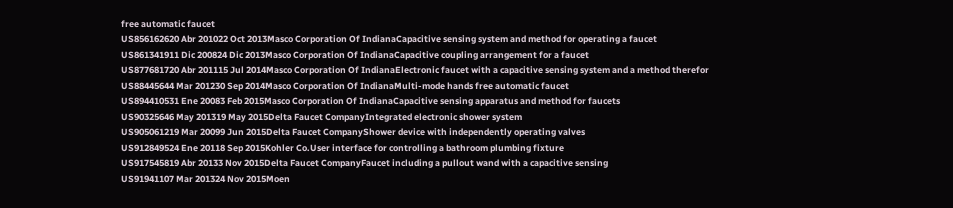free automatic faucet
US856162620 Abr 201022 Oct 2013Masco Corporation Of IndianaCapacitive sensing system and method for operating a faucet
US861341911 Dic 200824 Dic 2013Masco Corporation Of IndianaCapacitive coupling arrangement for a faucet
US877681720 Abr 201115 Jul 2014Masco Corporation Of IndianaElectronic faucet with a capacitive sensing system and a method therefor
US88445644 Mar 201230 Sep 2014Masco Corporation Of IndianaMulti-mode hands free automatic faucet
US894410531 Ene 20083 Feb 2015Masco Corporation Of IndianaCapacitive sensing apparatus and method for faucets
US90325646 May 201319 May 2015Delta Faucet CompanyIntegrated electronic shower system
US905061219 Mar 20099 Jun 2015Delta Faucet CompanyShower device with independently operating valves
US912849524 Ene 20118 Sep 2015Kohler Co.User interface for controlling a bathroom plumbing fixture
US917545819 Abr 20133 Nov 2015Delta Faucet CompanyFaucet including a pullout wand with a capacitive sensing
US91941107 Mar 201324 Nov 2015Moen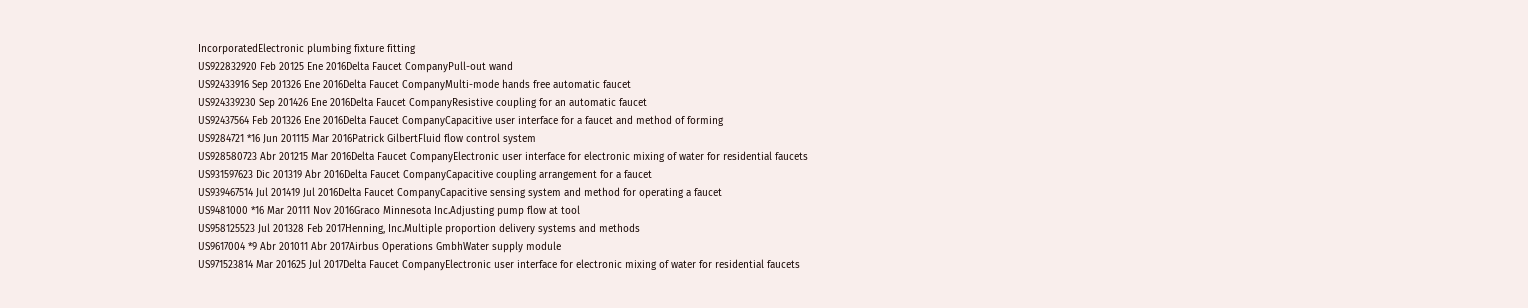IncorporatedElectronic plumbing fixture fitting
US922832920 Feb 20125 Ene 2016Delta Faucet CompanyPull-out wand
US92433916 Sep 201326 Ene 2016Delta Faucet CompanyMulti-mode hands free automatic faucet
US924339230 Sep 201426 Ene 2016Delta Faucet CompanyResistive coupling for an automatic faucet
US92437564 Feb 201326 Ene 2016Delta Faucet CompanyCapacitive user interface for a faucet and method of forming
US9284721 *16 Jun 201115 Mar 2016Patrick GilbertFluid flow control system
US928580723 Abr 201215 Mar 2016Delta Faucet CompanyElectronic user interface for electronic mixing of water for residential faucets
US931597623 Dic 201319 Abr 2016Delta Faucet CompanyCapacitive coupling arrangement for a faucet
US939467514 Jul 201419 Jul 2016Delta Faucet CompanyCapacitive sensing system and method for operating a faucet
US9481000 *16 Mar 20111 Nov 2016Graco Minnesota Inc.Adjusting pump flow at tool
US958125523 Jul 201328 Feb 2017Henning, Inc.Multiple proportion delivery systems and methods
US9617004 *9 Abr 201011 Abr 2017Airbus Operations GmbhWater supply module
US971523814 Mar 201625 Jul 2017Delta Faucet CompanyElectronic user interface for electronic mixing of water for residential faucets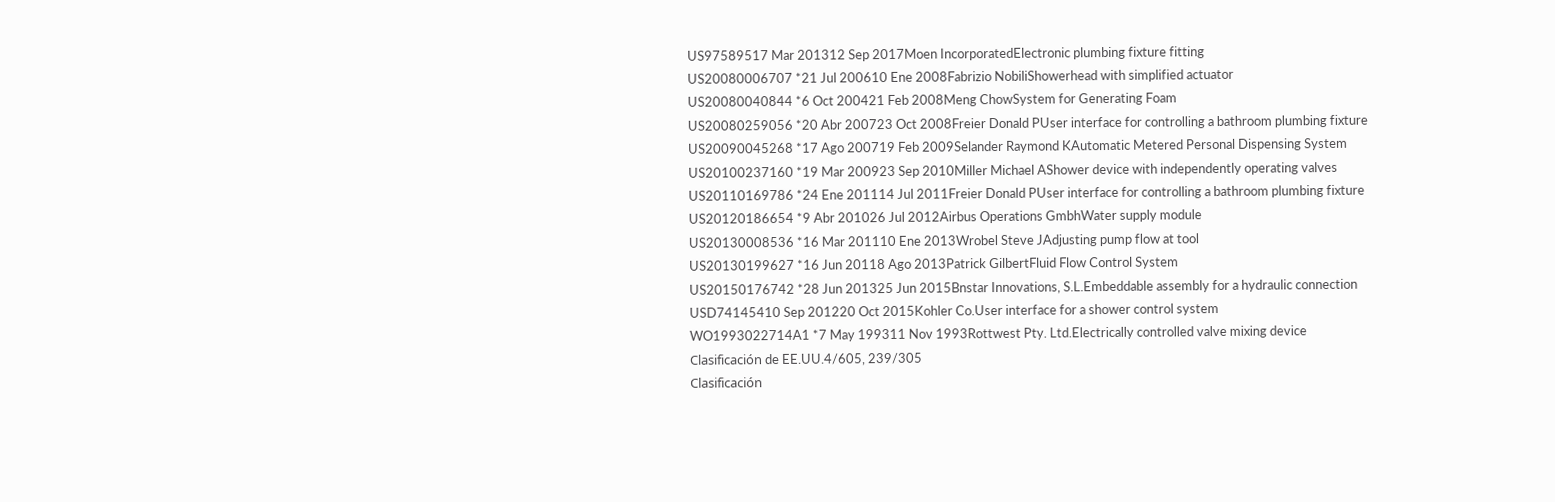US97589517 Mar 201312 Sep 2017Moen IncorporatedElectronic plumbing fixture fitting
US20080006707 *21 Jul 200610 Ene 2008Fabrizio NobiliShowerhead with simplified actuator
US20080040844 *6 Oct 200421 Feb 2008Meng ChowSystem for Generating Foam
US20080259056 *20 Abr 200723 Oct 2008Freier Donald PUser interface for controlling a bathroom plumbing fixture
US20090045268 *17 Ago 200719 Feb 2009Selander Raymond KAutomatic Metered Personal Dispensing System
US20100237160 *19 Mar 200923 Sep 2010Miller Michael AShower device with independently operating valves
US20110169786 *24 Ene 201114 Jul 2011Freier Donald PUser interface for controlling a bathroom plumbing fixture
US20120186654 *9 Abr 201026 Jul 2012Airbus Operations GmbhWater supply module
US20130008536 *16 Mar 201110 Ene 2013Wrobel Steve JAdjusting pump flow at tool
US20130199627 *16 Jun 20118 Ago 2013Patrick GilbertFluid Flow Control System
US20150176742 *28 Jun 201325 Jun 2015Bnstar Innovations, S.L.Embeddable assembly for a hydraulic connection
USD74145410 Sep 201220 Oct 2015Kohler Co.User interface for a shower control system
WO1993022714A1 *7 May 199311 Nov 1993Rottwest Pty. Ltd.Electrically controlled valve mixing device
Clasificación de EE.UU.4/605, 239/305
Clasificación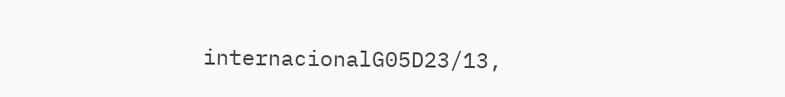internacionalG05D23/13,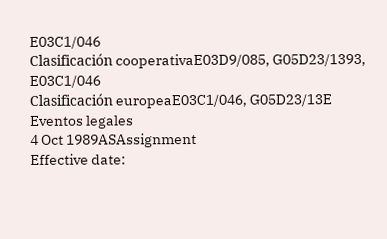E03C1/046
Clasificación cooperativaE03D9/085, G05D23/1393, E03C1/046
Clasificación europeaE03C1/046, G05D23/13E
Eventos legales
4 Oct 1989ASAssignment
Effective date: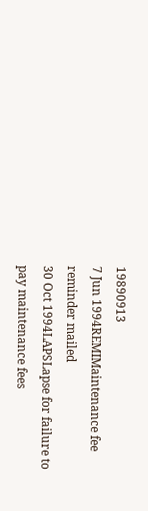19890913
7 Jun 1994REMIMaintenance fee reminder mailed
30 Oct 1994LAPSLapse for failure to pay maintenance fees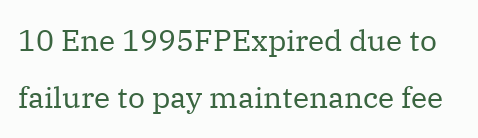10 Ene 1995FPExpired due to failure to pay maintenance fee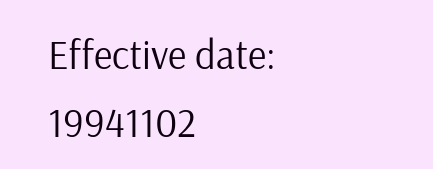Effective date: 19941102